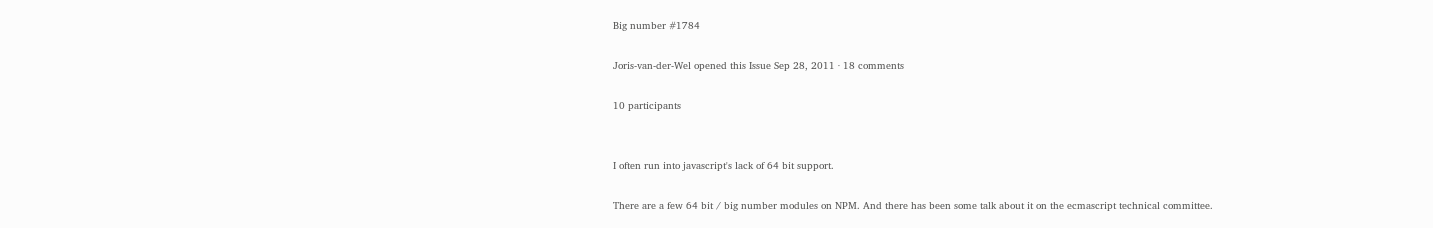Big number #1784

Joris-van-der-Wel opened this Issue Sep 28, 2011 · 18 comments

10 participants


I often run into javascript's lack of 64 bit support.

There are a few 64 bit / big number modules on NPM. And there has been some talk about it on the ecmascript technical committee.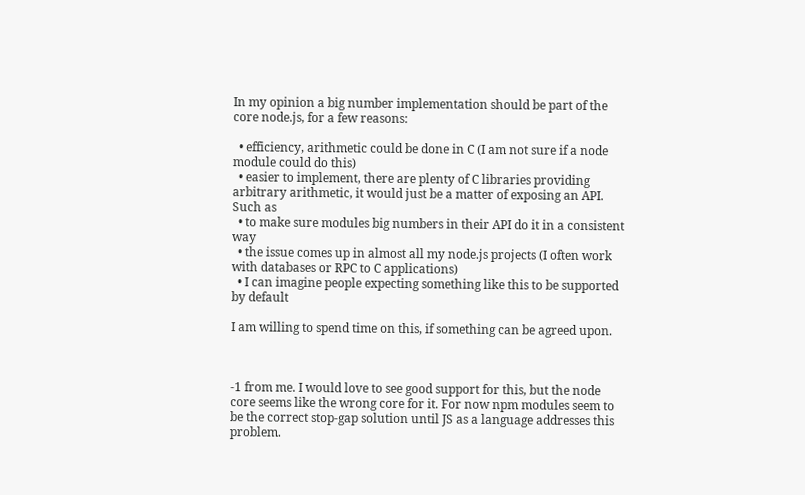In my opinion a big number implementation should be part of the core node.js, for a few reasons:

  • efficiency, arithmetic could be done in C (I am not sure if a node module could do this)
  • easier to implement, there are plenty of C libraries providing arbitrary arithmetic, it would just be a matter of exposing an API. Such as
  • to make sure modules big numbers in their API do it in a consistent way
  • the issue comes up in almost all my node.js projects (I often work with databases or RPC to C applications)
  • I can imagine people expecting something like this to be supported by default

I am willing to spend time on this, if something can be agreed upon.



-1 from me. I would love to see good support for this, but the node core seems like the wrong core for it. For now npm modules seem to be the correct stop-gap solution until JS as a language addresses this problem.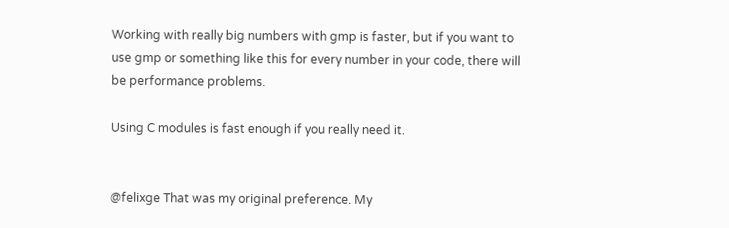Working with really big numbers with gmp is faster, but if you want to use gmp or something like this for every number in your code, there will be performance problems.

Using C modules is fast enough if you really need it.


@felixge That was my original preference. My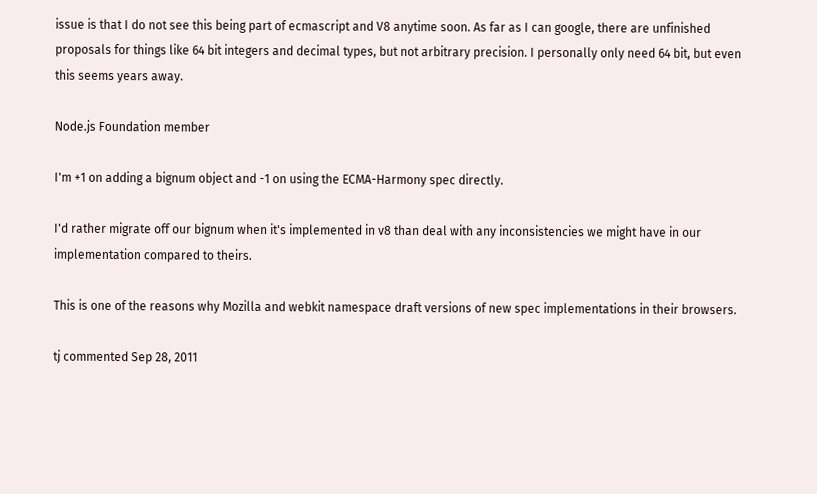issue is that I do not see this being part of ecmascript and V8 anytime soon. As far as I can google, there are unfinished proposals for things like 64 bit integers and decimal types, but not arbitrary precision. I personally only need 64 bit, but even this seems years away.

Node.js Foundation member

I'm +1 on adding a bignum object and -1 on using the ECMA-Harmony spec directly.

I'd rather migrate off our bignum when it's implemented in v8 than deal with any inconsistencies we might have in our implementation compared to theirs.

This is one of the reasons why Mozilla and webkit namespace draft versions of new spec implementations in their browsers.

tj commented Sep 28, 2011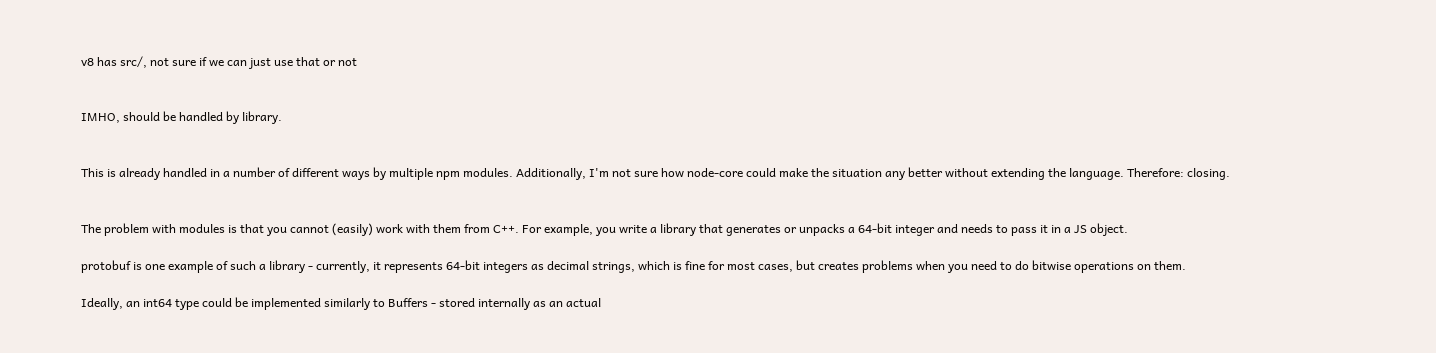v8 has src/, not sure if we can just use that or not


IMHO, should be handled by library.


This is already handled in a number of different ways by multiple npm modules. Additionally, I'm not sure how node-core could make the situation any better without extending the language. Therefore: closing.


The problem with modules is that you cannot (easily) work with them from C++. For example, you write a library that generates or unpacks a 64-bit integer and needs to pass it in a JS object.

protobuf is one example of such a library - currently, it represents 64-bit integers as decimal strings, which is fine for most cases, but creates problems when you need to do bitwise operations on them.

Ideally, an int64 type could be implemented similarly to Buffers - stored internally as an actual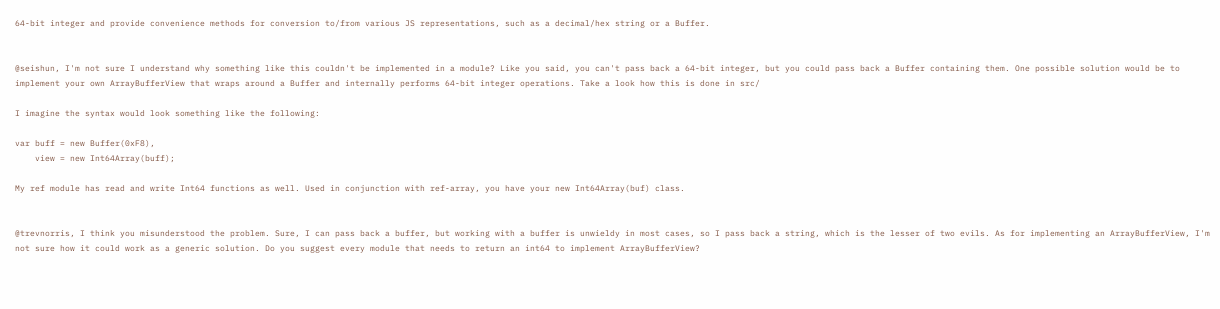64-bit integer and provide convenience methods for conversion to/from various JS representations, such as a decimal/hex string or a Buffer.


@seishun, I'm not sure I understand why something like this couldn't be implemented in a module? Like you said, you can't pass back a 64-bit integer, but you could pass back a Buffer containing them. One possible solution would be to implement your own ArrayBufferView that wraps around a Buffer and internally performs 64-bit integer operations. Take a look how this is done in src/

I imagine the syntax would look something like the following:

var buff = new Buffer(0xF8),
    view = new Int64Array(buff);

My ref module has read and write Int64 functions as well. Used in conjunction with ref-array, you have your new Int64Array(buf) class.


@trevnorris, I think you misunderstood the problem. Sure, I can pass back a buffer, but working with a buffer is unwieldy in most cases, so I pass back a string, which is the lesser of two evils. As for implementing an ArrayBufferView, I'm not sure how it could work as a generic solution. Do you suggest every module that needs to return an int64 to implement ArrayBufferView?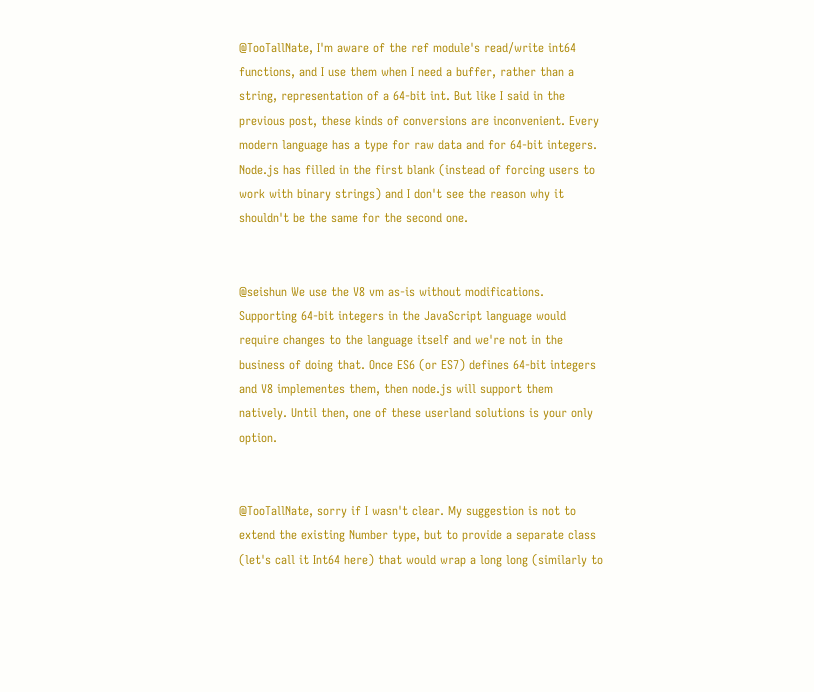@TooTallNate, I'm aware of the ref module's read/write int64 functions, and I use them when I need a buffer, rather than a string, representation of a 64-bit int. But like I said in the previous post, these kinds of conversions are inconvenient. Every modern language has a type for raw data and for 64-bit integers. Node.js has filled in the first blank (instead of forcing users to work with binary strings) and I don't see the reason why it shouldn't be the same for the second one.


@seishun We use the V8 vm as-is without modifications. Supporting 64-bit integers in the JavaScript language would require changes to the language itself and we're not in the business of doing that. Once ES6 (or ES7) defines 64-bit integers and V8 implementes them, then node.js will support them natively. Until then, one of these userland solutions is your only option.


@TooTallNate, sorry if I wasn't clear. My suggestion is not to extend the existing Number type, but to provide a separate class (let's call it Int64 here) that would wrap a long long (similarly to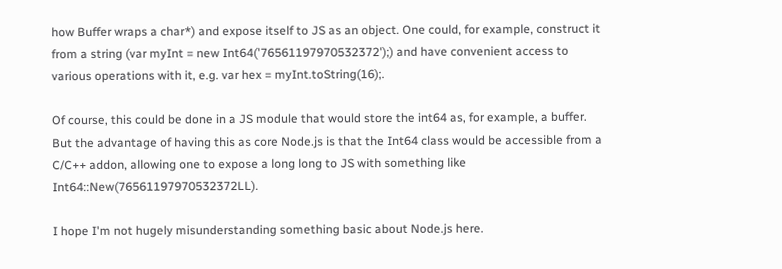how Buffer wraps a char*) and expose itself to JS as an object. One could, for example, construct it from a string (var myInt = new Int64('76561197970532372');) and have convenient access to various operations with it, e.g. var hex = myInt.toString(16);.

Of course, this could be done in a JS module that would store the int64 as, for example, a buffer. But the advantage of having this as core Node.js is that the Int64 class would be accessible from a C/C++ addon, allowing one to expose a long long to JS with something like Int64::New(76561197970532372LL).

I hope I'm not hugely misunderstanding something basic about Node.js here.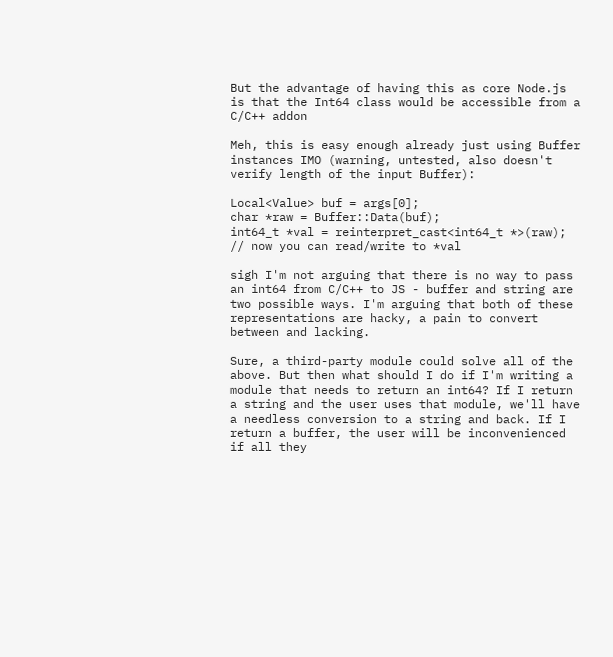But the advantage of having this as core Node.js is that the Int64 class would be accessible from a C/C++ addon

Meh, this is easy enough already just using Buffer instances IMO (warning, untested, also doesn't verify length of the input Buffer):

Local<Value> buf = args[0];
char *raw = Buffer::Data(buf);
int64_t *val = reinterpret_cast<int64_t *>(raw);
// now you can read/write to *val

sigh I'm not arguing that there is no way to pass an int64 from C/C++ to JS - buffer and string are two possible ways. I'm arguing that both of these representations are hacky, a pain to convert between and lacking.

Sure, a third-party module could solve all of the above. But then what should I do if I'm writing a module that needs to return an int64? If I return a string and the user uses that module, we'll have a needless conversion to a string and back. If I return a buffer, the user will be inconvenienced if all they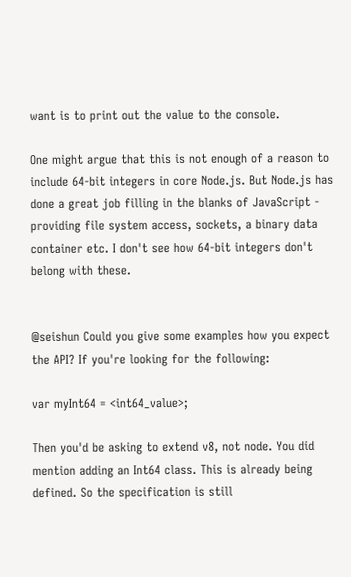want is to print out the value to the console.

One might argue that this is not enough of a reason to include 64-bit integers in core Node.js. But Node.js has done a great job filling in the blanks of JavaScript - providing file system access, sockets, a binary data container etc. I don't see how 64-bit integers don't belong with these.


@seishun Could you give some examples how you expect the API? If you're looking for the following:

var myInt64 = <int64_value>;

Then you'd be asking to extend v8, not node. You did mention adding an Int64 class. This is already being defined. So the specification is still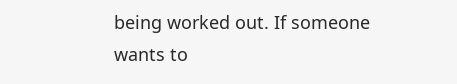being worked out. If someone wants to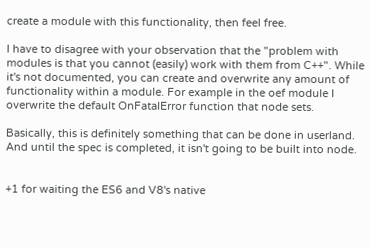create a module with this functionality, then feel free.

I have to disagree with your observation that the "problem with modules is that you cannot (easily) work with them from C++". While it's not documented, you can create and overwrite any amount of functionality within a module. For example in the oef module I overwrite the default OnFatalError function that node sets.

Basically, this is definitely something that can be done in userland. And until the spec is completed, it isn't going to be built into node.


+1 for waiting the ES6 and V8's native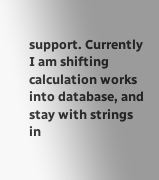support. Currently I am shifting calculation works into database, and stay with strings in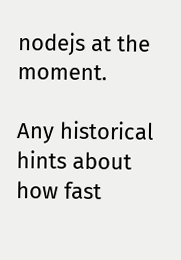nodejs at the moment.

Any historical hints about how fast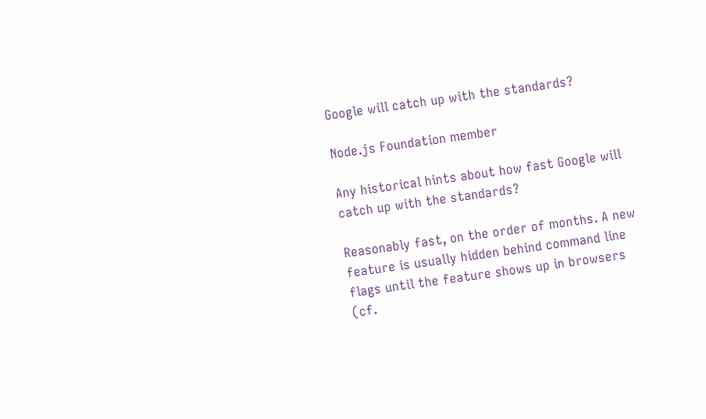Google will catch up with the standards?

Node.js Foundation member

Any historical hints about how fast Google will catch up with the standards?

Reasonably fast, on the order of months. A new feature is usually hidden behind command line flags until the feature shows up in browsers (cf.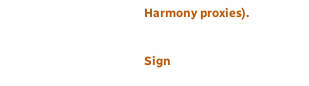Harmony proxies).

Sign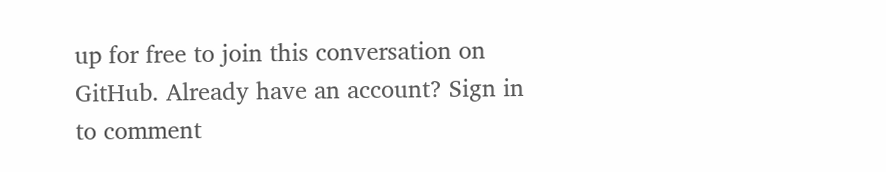up for free to join this conversation on GitHub. Already have an account? Sign in to comment